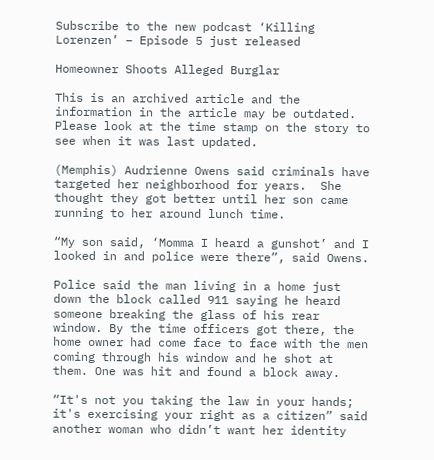Subscribe to the new podcast ‘Killing Lorenzen’ – Episode 5 just released

Homeowner Shoots Alleged Burglar

This is an archived article and the information in the article may be outdated. Please look at the time stamp on the story to see when it was last updated.

(Memphis) Audrienne Owens said criminals have targeted her neighborhood for years.  She thought they got better until her son came running to her around lunch time.

“My son said, ‘Momma I heard a gunshot’ and I looked in and police were there”, said Owens.

Police said the man living in a home just down the block called 911 saying he heard someone breaking the glass of his rear window. By the time officers got there, the home owner had come face to face with the men coming through his window and he shot at them. One was hit and found a block away.

“It's not you taking the law in your hands; it's exercising your right as a citizen” said another woman who didn’t want her identity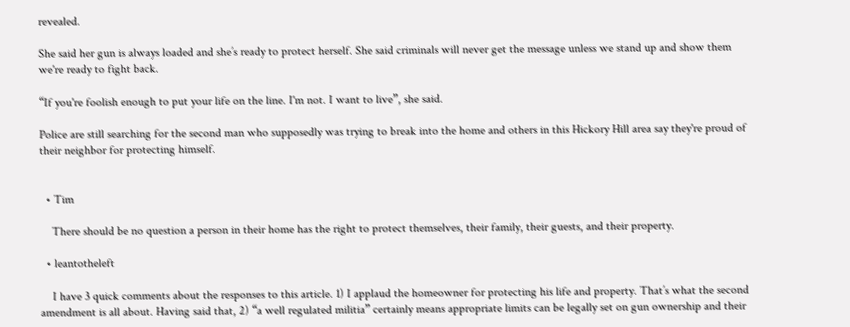revealed.

She said her gun is always loaded and she’s ready to protect herself. She said criminals will never get the message unless we stand up and show them we're ready to fight back.

“If you're foolish enough to put your life on the line. I'm not. I want to live”, she said.

Police are still searching for the second man who supposedly was trying to break into the home and others in this Hickory Hill area say they're proud of their neighbor for protecting himself.


  • Tim

    There should be no question a person in their home has the right to protect themselves, their family, their guests, and their property.

  • leantotheleft

    I have 3 quick comments about the responses to this article. 1) I applaud the homeowner for protecting his life and property. That’s what the second amendment is all about. Having said that, 2) “a well regulated militia” certainly means appropriate limits can be legally set on gun ownership and their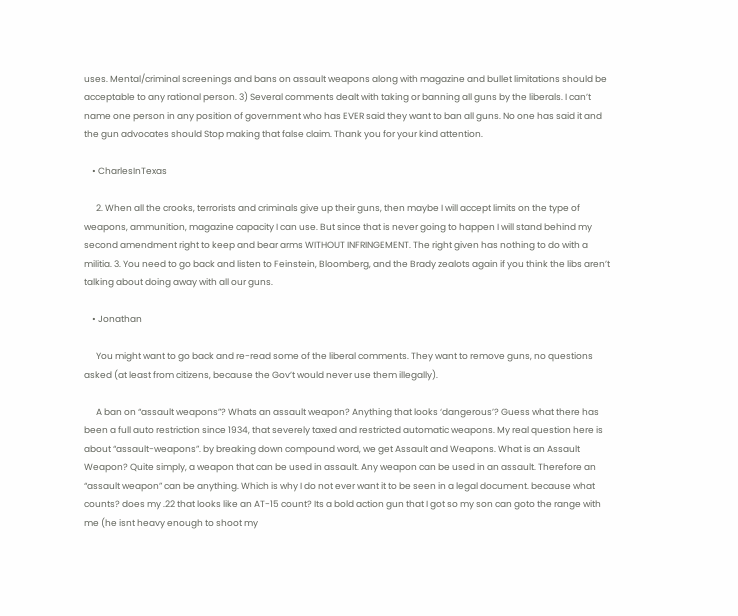uses. Mental/criminal screenings and bans on assault weapons along with magazine and bullet limitations should be acceptable to any rational person. 3) Several comments dealt with taking or banning all guns by the liberals. I can’t name one person in any position of government who has EVER said they want to ban all guns. No one has said it and the gun advocates should Stop making that false claim. Thank you for your kind attention.

    • CharlesInTexas

      2. When all the crooks, terrorists and criminals give up their guns, then maybe I will accept limits on the type of weapons, ammunition, magazine capacity I can use. But since that is never going to happen I will stand behind my second amendment right to keep and bear arms WITHOUT INFRINGEMENT. The right given has nothing to do with a militia. 3. You need to go back and listen to Feinstein, Bloomberg, and the Brady zealots again if you think the libs aren’t talking about doing away with all our guns.

    • Jonathan

      You might want to go back and re-read some of the liberal comments. They want to remove guns, no questions asked (at least from citizens, because the Gov’t would never use them illegally).

      A ban on “assault weapons”? Whats an assault weapon? Anything that looks ‘dangerous’? Guess what there has been a full auto restriction since 1934, that severely taxed and restricted automatic weapons. My real question here is about “assault-weapons”. by breaking down compound word, we get Assault and Weapons. What is an Assault Weapon? Quite simply, a weapon that can be used in assault. Any weapon can be used in an assault. Therefore an “assault weapon” can be anything. Which is why I do not ever want it to be seen in a legal document. because what counts? does my .22 that looks like an AT-15 count? Its a bold action gun that I got so my son can goto the range with me (he isnt heavy enough to shoot my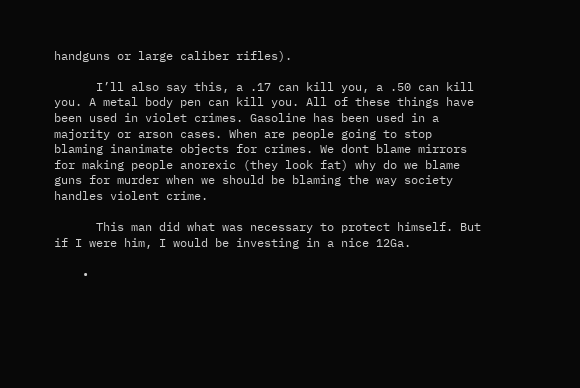handguns or large caliber rifles).

      I’ll also say this, a .17 can kill you, a .50 can kill you. A metal body pen can kill you. All of these things have been used in violet crimes. Gasoline has been used in a majority or arson cases. When are people going to stop blaming inanimate objects for crimes. We dont blame mirrors for making people anorexic (they look fat) why do we blame guns for murder when we should be blaming the way society handles violent crime.

      This man did what was necessary to protect himself. But if I were him, I would be investing in a nice 12Ga.

    •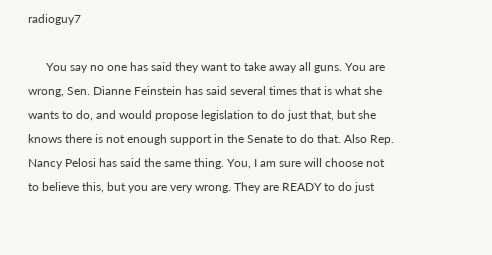radioguy7

      You say no one has said they want to take away all guns. You are wrong, Sen. Dianne Feinstein has said several times that is what she wants to do, and would propose legislation to do just that, but she knows there is not enough support in the Senate to do that. Also Rep. Nancy Pelosi has said the same thing. You, I am sure will choose not to believe this, but you are very wrong. They are READY to do just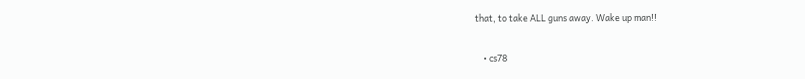that, to take ALL guns away. Wake up man!!

    • cs78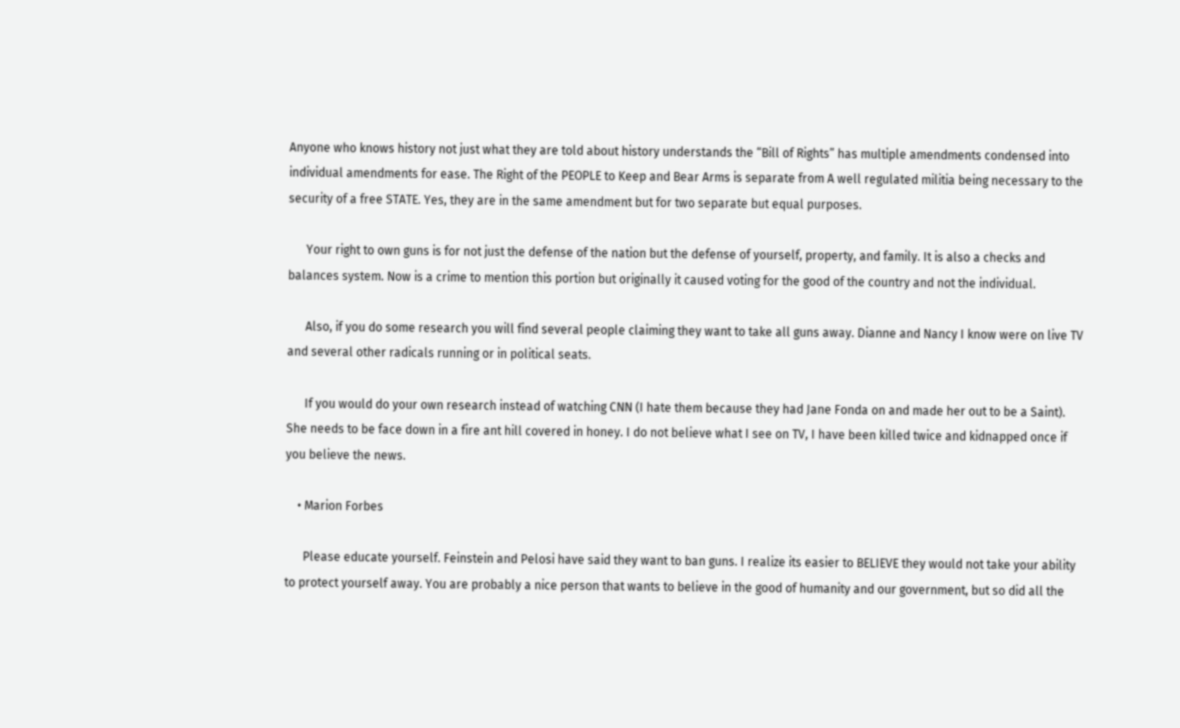Anyone who knows history not just what they are told about history understands the “Bill of Rights” has multiple amendments condensed into individual amendments for ease. The Right of the PEOPLE to Keep and Bear Arms is separate from A well regulated militia being necessary to the security of a free STATE. Yes, they are in the same amendment but for two separate but equal purposes.

      Your right to own guns is for not just the defense of the nation but the defense of yourself, property, and family. It is also a checks and balances system. Now is a crime to mention this portion but originally it caused voting for the good of the country and not the individual.

      Also, if you do some research you will find several people claiming they want to take all guns away. Dianne and Nancy I know were on live TV and several other radicals running or in political seats.

      If you would do your own research instead of watching CNN (I hate them because they had Jane Fonda on and made her out to be a Saint). She needs to be face down in a fire ant hill covered in honey. I do not believe what I see on TV, I have been killed twice and kidnapped once if you believe the news.

    • Marion Forbes

      Please educate yourself. Feinstein and Pelosi have said they want to ban guns. I realize its easier to BELIEVE they would not take your ability to protect yourself away. You are probably a nice person that wants to believe in the good of humanity and our government, but so did all the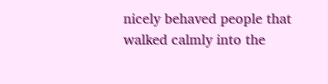nicely behaved people that walked calmly into the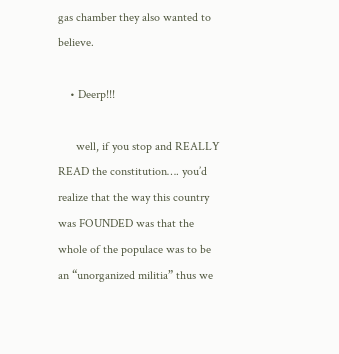gas chamber they also wanted to believe.

    • Deerp!!!

      well, if you stop and REALLY READ the constitution…. you’d realize that the way this country was FOUNDED was that the whole of the populace was to be an “unorganized militia” thus we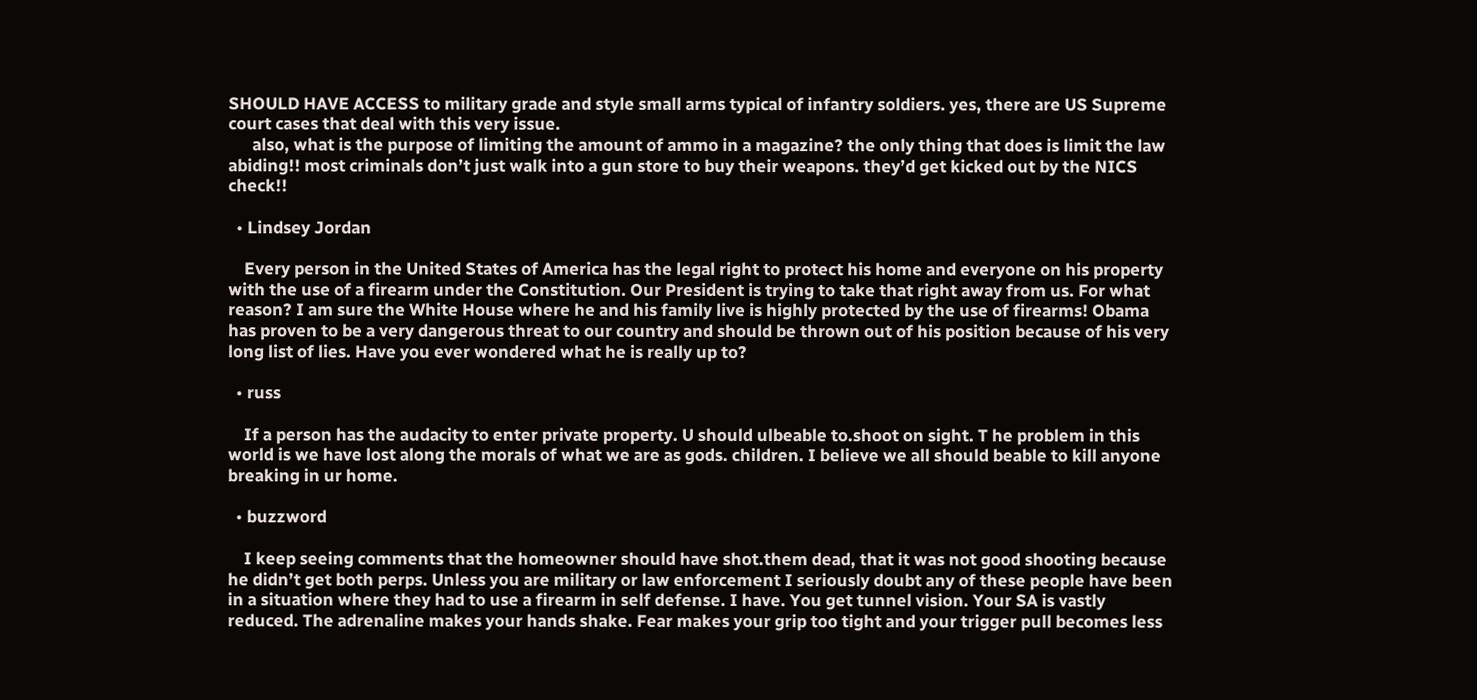SHOULD HAVE ACCESS to military grade and style small arms typical of infantry soldiers. yes, there are US Supreme court cases that deal with this very issue.
      also, what is the purpose of limiting the amount of ammo in a magazine? the only thing that does is limit the law abiding!! most criminals don’t just walk into a gun store to buy their weapons. they’d get kicked out by the NICS check!!

  • Lindsey Jordan

    Every person in the United States of America has the legal right to protect his home and everyone on his property with the use of a firearm under the Constitution. Our President is trying to take that right away from us. For what reason? I am sure the White House where he and his family live is highly protected by the use of firearms! Obama has proven to be a very dangerous threat to our country and should be thrown out of his position because of his very long list of lies. Have you ever wondered what he is really up to?

  • russ

    If a person has the audacity to enter private property. U should ulbeable to.shoot on sight. T he problem in this world is we have lost along the morals of what we are as gods. children. I believe we all should beable to kill anyone breaking in ur home.

  • buzzword

    I keep seeing comments that the homeowner should have shot.them dead, that it was not good shooting because he didn’t get both perps. Unless you are military or law enforcement I seriously doubt any of these people have been in a situation where they had to use a firearm in self defense. I have. You get tunnel vision. Your SA is vastly reduced. The adrenaline makes your hands shake. Fear makes your grip too tight and your trigger pull becomes less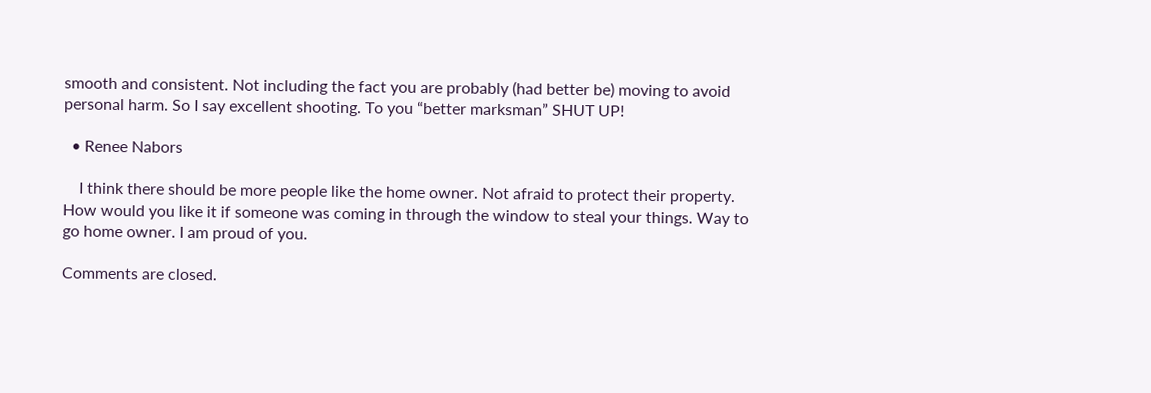smooth and consistent. Not including the fact you are probably (had better be) moving to avoid personal harm. So I say excellent shooting. To you “better marksman” SHUT UP!

  • Renee Nabors

    I think there should be more people like the home owner. Not afraid to protect their property. How would you like it if someone was coming in through the window to steal your things. Way to go home owner. I am proud of you.

Comments are closed.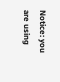Notice: you are using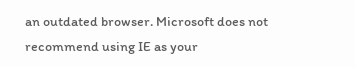an outdated browser. Microsoft does not recommend using IE as your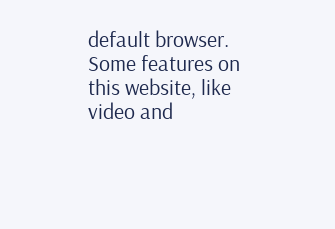default browser. Some features on this website, like video and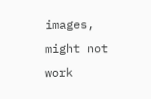images, might not work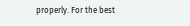properly. For the best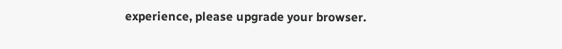experience, please upgrade your browser.